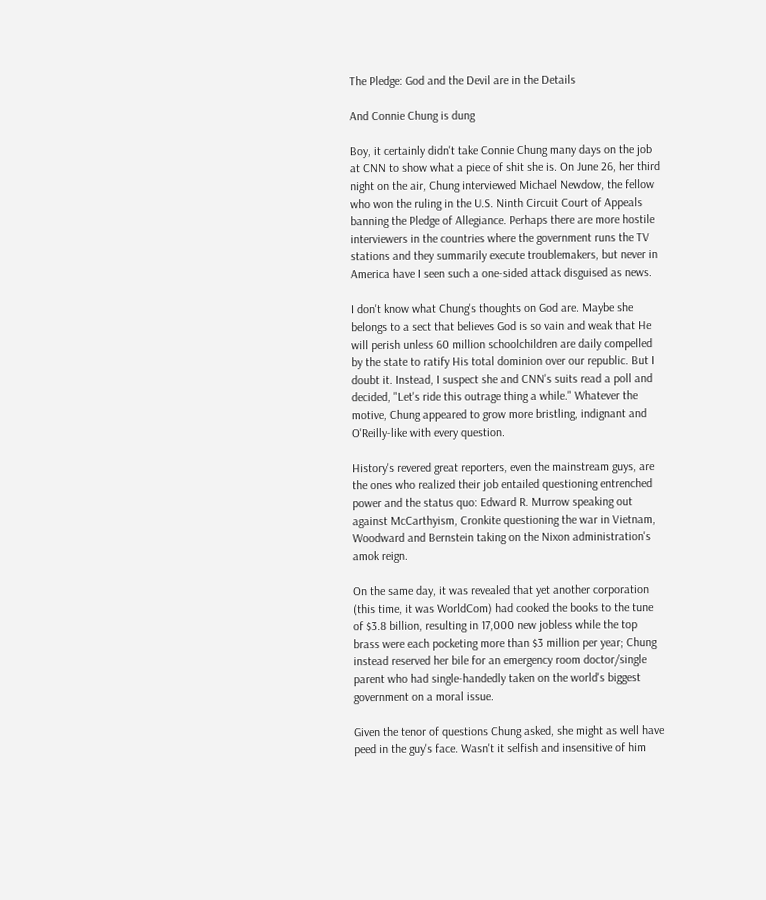The Pledge: God and the Devil are in the Details

And Connie Chung is dung

Boy, it certainly didn't take Connie Chung many days on the job at CNN to show what a piece of shit she is. On June 26, her third night on the air, Chung interviewed Michael Newdow, the fellow who won the ruling in the U.S. Ninth Circuit Court of Appeals banning the Pledge of Allegiance. Perhaps there are more hostile interviewers in the countries where the government runs the TV stations and they summarily execute troublemakers, but never in America have I seen such a one-sided attack disguised as news.

I don't know what Chung's thoughts on God are. Maybe she belongs to a sect that believes God is so vain and weak that He will perish unless 60 million schoolchildren are daily compelled by the state to ratify His total dominion over our republic. But I doubt it. Instead, I suspect she and CNN's suits read a poll and decided, "Let's ride this outrage thing a while." Whatever the motive, Chung appeared to grow more bristling, indignant and O'Reilly-like with every question.

History's revered great reporters, even the mainstream guys, are the ones who realized their job entailed questioning entrenched power and the status quo: Edward R. Murrow speaking out against McCarthyism, Cronkite questioning the war in Vietnam, Woodward and Bernstein taking on the Nixon administration's amok reign.

On the same day, it was revealed that yet another corporation (this time, it was WorldCom) had cooked the books to the tune of $3.8 billion, resulting in 17,000 new jobless while the top brass were each pocketing more than $3 million per year; Chung instead reserved her bile for an emergency room doctor/single parent who had single-handedly taken on the world's biggest government on a moral issue.

Given the tenor of questions Chung asked, she might as well have peed in the guy's face. Wasn't it selfish and insensitive of him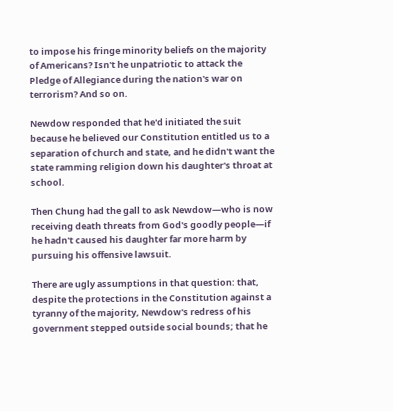to impose his fringe minority beliefs on the majority of Americans? Isn't he unpatriotic to attack the Pledge of Allegiance during the nation's war on terrorism? And so on.

Newdow responded that he'd initiated the suit because he believed our Constitution entitled us to a separation of church and state, and he didn't want the state ramming religion down his daughter's throat at school.

Then Chung had the gall to ask Newdow—who is now receiving death threats from God's goodly people—if he hadn't caused his daughter far more harm by pursuing his offensive lawsuit.

There are ugly assumptions in that question: that, despite the protections in the Constitution against a tyranny of the majority, Newdow's redress of his government stepped outside social bounds; that he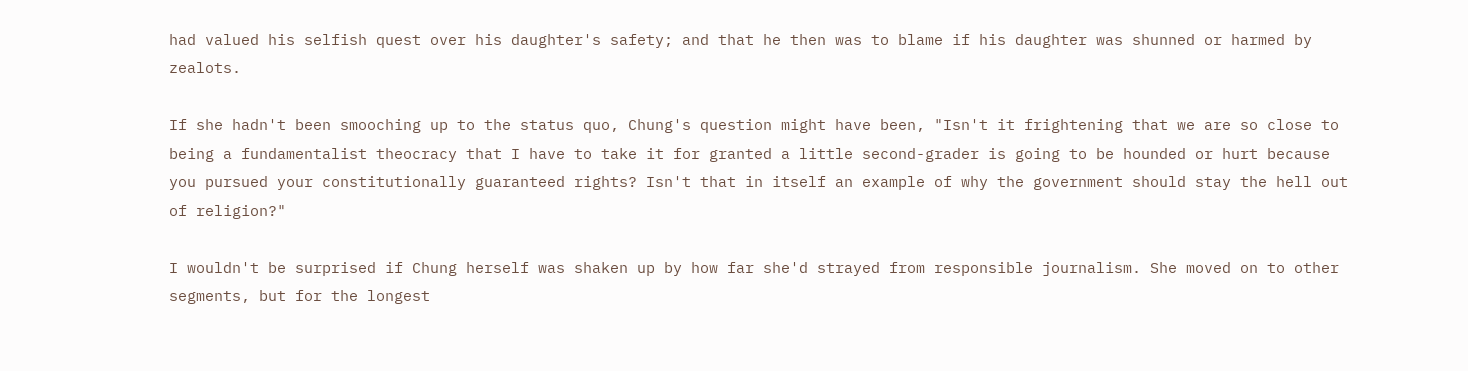had valued his selfish quest over his daughter's safety; and that he then was to blame if his daughter was shunned or harmed by zealots.

If she hadn't been smooching up to the status quo, Chung's question might have been, "Isn't it frightening that we are so close to being a fundamentalist theocracy that I have to take it for granted a little second-grader is going to be hounded or hurt because you pursued your constitutionally guaranteed rights? Isn't that in itself an example of why the government should stay the hell out of religion?"

I wouldn't be surprised if Chung herself was shaken up by how far she'd strayed from responsible journalism. She moved on to other segments, but for the longest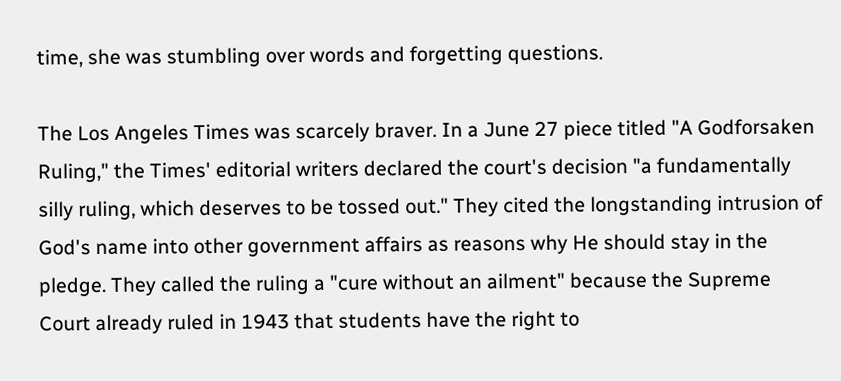time, she was stumbling over words and forgetting questions.

The Los Angeles Times was scarcely braver. In a June 27 piece titled "A Godforsaken Ruling," the Times' editorial writers declared the court's decision "a fundamentally silly ruling, which deserves to be tossed out." They cited the longstanding intrusion of God's name into other government affairs as reasons why He should stay in the pledge. They called the ruling a "cure without an ailment" because the Supreme Court already ruled in 1943 that students have the right to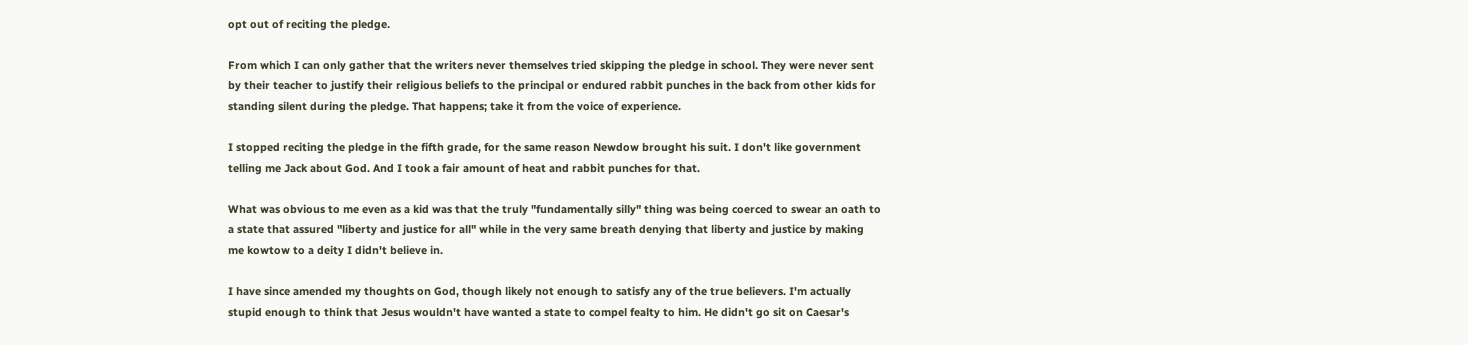opt out of reciting the pledge.

From which I can only gather that the writers never themselves tried skipping the pledge in school. They were never sent by their teacher to justify their religious beliefs to the principal or endured rabbit punches in the back from other kids for standing silent during the pledge. That happens; take it from the voice of experience.

I stopped reciting the pledge in the fifth grade, for the same reason Newdow brought his suit. I don't like government telling me Jack about God. And I took a fair amount of heat and rabbit punches for that.

What was obvious to me even as a kid was that the truly "fundamentally silly" thing was being coerced to swear an oath to a state that assured "liberty and justice for all" while in the very same breath denying that liberty and justice by making me kowtow to a deity I didn't believe in.

I have since amended my thoughts on God, though likely not enough to satisfy any of the true believers. I'm actually stupid enough to think that Jesus wouldn't have wanted a state to compel fealty to him. He didn't go sit on Caesar's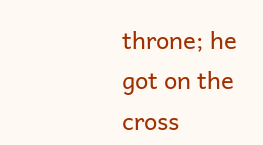throne; he got on the cross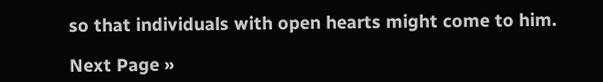so that individuals with open hearts might come to him.

Next Page »